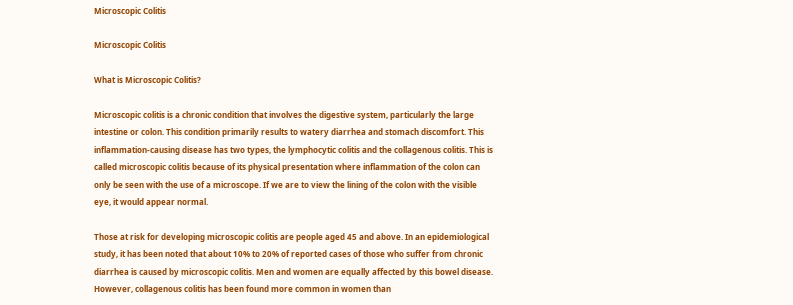Microscopic Colitis

Microscopic Colitis

What is Microscopic Colitis?

Microscopic colitis is a chronic condition that involves the digestive system, particularly the large intestine or colon. This condition primarily results to watery diarrhea and stomach discomfort. This inflammation-causing disease has two types, the lymphocytic colitis and the collagenous colitis. This is called microscopic colitis because of its physical presentation where inflammation of the colon can only be seen with the use of a microscope. If we are to view the lining of the colon with the visible eye, it would appear normal.

Those at risk for developing microscopic colitis are people aged 45 and above. In an epidemiological study, it has been noted that about 10% to 20% of reported cases of those who suffer from chronic diarrhea is caused by microscopic colitis. Men and women are equally affected by this bowel disease. However, collagenous colitis has been found more common in women than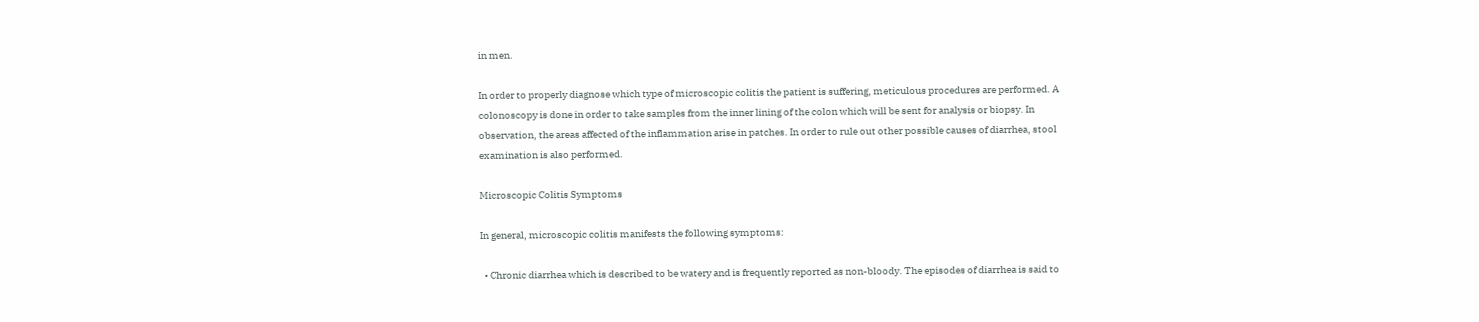in men.

In order to properly diagnose which type of microscopic colitis the patient is suffering, meticulous procedures are performed. A colonoscopy is done in order to take samples from the inner lining of the colon which will be sent for analysis or biopsy. In observation, the areas affected of the inflammation arise in patches. In order to rule out other possible causes of diarrhea, stool examination is also performed.

Microscopic Colitis Symptoms

In general, microscopic colitis manifests the following symptoms:

  • Chronic diarrhea which is described to be watery and is frequently reported as non-bloody. The episodes of diarrhea is said to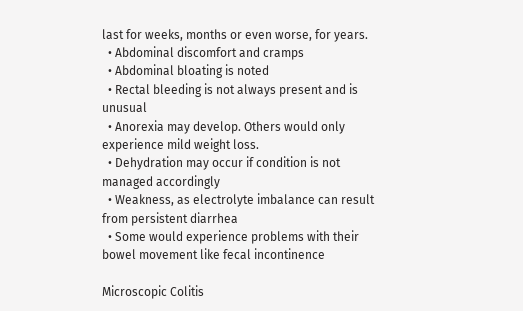last for weeks, months or even worse, for years.
  • Abdominal discomfort and cramps
  • Abdominal bloating is noted
  • Rectal bleeding is not always present and is unusual
  • Anorexia may develop. Others would only experience mild weight loss.
  • Dehydration may occur if condition is not managed accordingly
  • Weakness, as electrolyte imbalance can result from persistent diarrhea
  • Some would experience problems with their bowel movement like fecal incontinence

Microscopic Colitis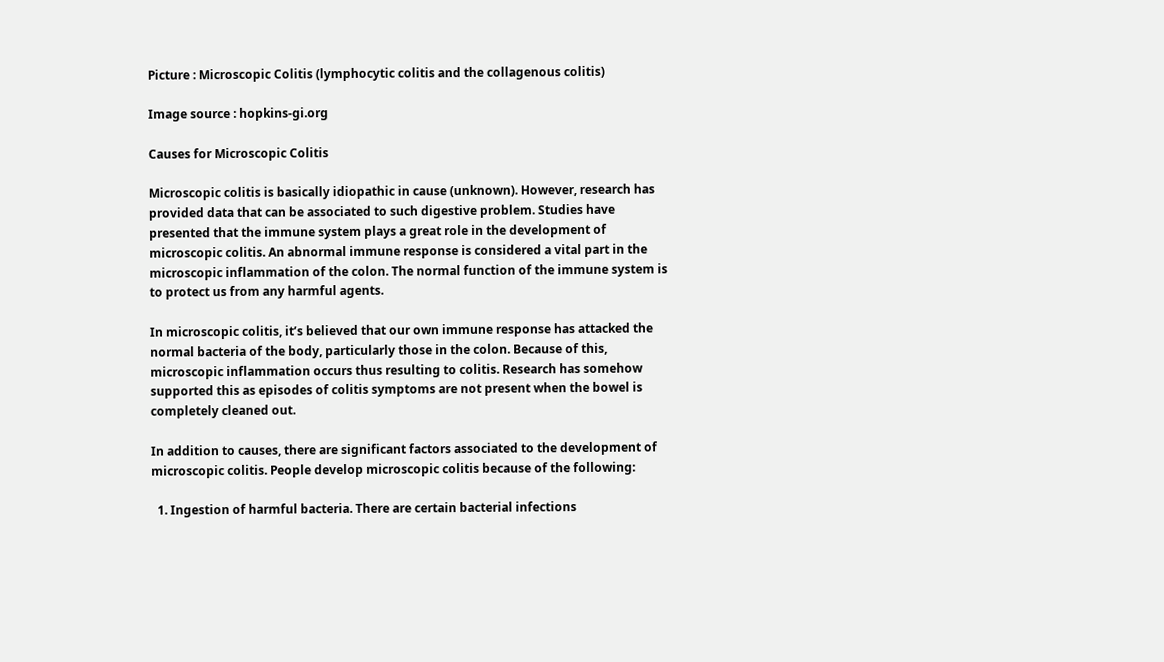Picture : Microscopic Colitis (lymphocytic colitis and the collagenous colitis)

Image source : hopkins-gi.org

Causes for Microscopic Colitis

Microscopic colitis is basically idiopathic in cause (unknown). However, research has provided data that can be associated to such digestive problem. Studies have presented that the immune system plays a great role in the development of microscopic colitis. An abnormal immune response is considered a vital part in the microscopic inflammation of the colon. The normal function of the immune system is to protect us from any harmful agents.

In microscopic colitis, it’s believed that our own immune response has attacked the normal bacteria of the body, particularly those in the colon. Because of this, microscopic inflammation occurs thus resulting to colitis. Research has somehow supported this as episodes of colitis symptoms are not present when the bowel is completely cleaned out.

In addition to causes, there are significant factors associated to the development of microscopic colitis. People develop microscopic colitis because of the following:

  1. Ingestion of harmful bacteria. There are certain bacterial infections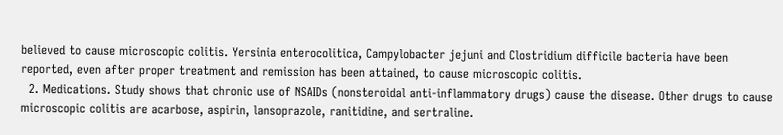believed to cause microscopic colitis. Yersinia enterocolitica, Campylobacter jejuni and Clostridium difficile bacteria have been reported, even after proper treatment and remission has been attained, to cause microscopic colitis.
  2. Medications. Study shows that chronic use of NSAIDs (nonsteroidal anti-inflammatory drugs) cause the disease. Other drugs to cause microscopic colitis are acarbose, aspirin, lansoprazole, ranitidine, and sertraline.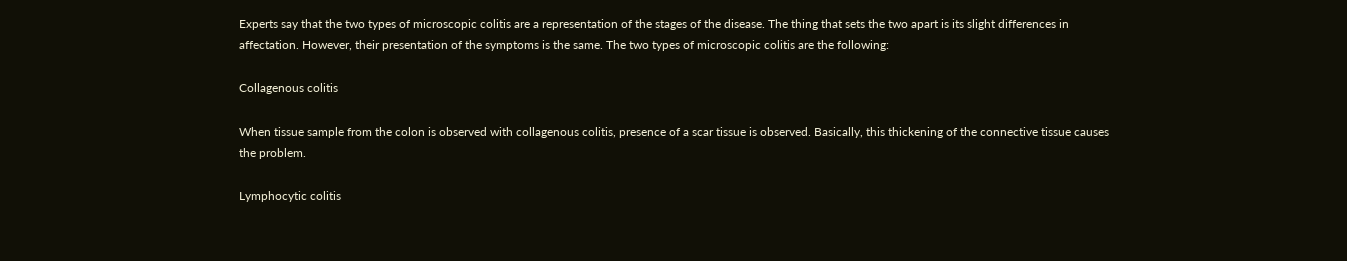Experts say that the two types of microscopic colitis are a representation of the stages of the disease. The thing that sets the two apart is its slight differences in affectation. However, their presentation of the symptoms is the same. The two types of microscopic colitis are the following:

Collagenous colitis

When tissue sample from the colon is observed with collagenous colitis, presence of a scar tissue is observed. Basically, this thickening of the connective tissue causes the problem.

Lymphocytic colitis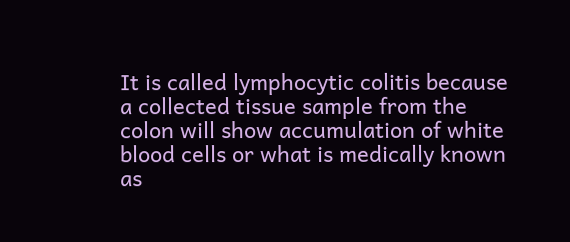It is called lymphocytic colitis because a collected tissue sample from the colon will show accumulation of white blood cells or what is medically known as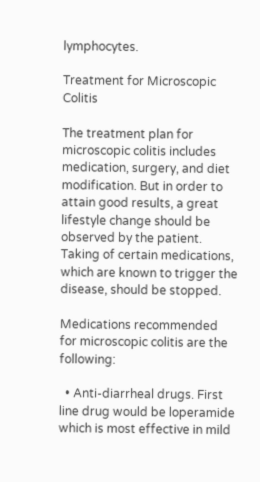lymphocytes.

Treatment for Microscopic Colitis

The treatment plan for microscopic colitis includes medication, surgery, and diet modification. But in order to attain good results, a great lifestyle change should be observed by the patient. Taking of certain medications, which are known to trigger the disease, should be stopped.

Medications recommended for microscopic colitis are the following:

  • Anti-diarrheal drugs. First line drug would be loperamide which is most effective in mild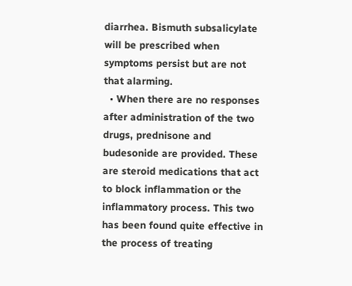diarrhea. Bismuth subsalicylate will be prescribed when symptoms persist but are not that alarming.
  • When there are no responses after administration of the two drugs, prednisone and budesonide are provided. These are steroid medications that act to block inflammation or the inflammatory process. This two has been found quite effective in the process of treating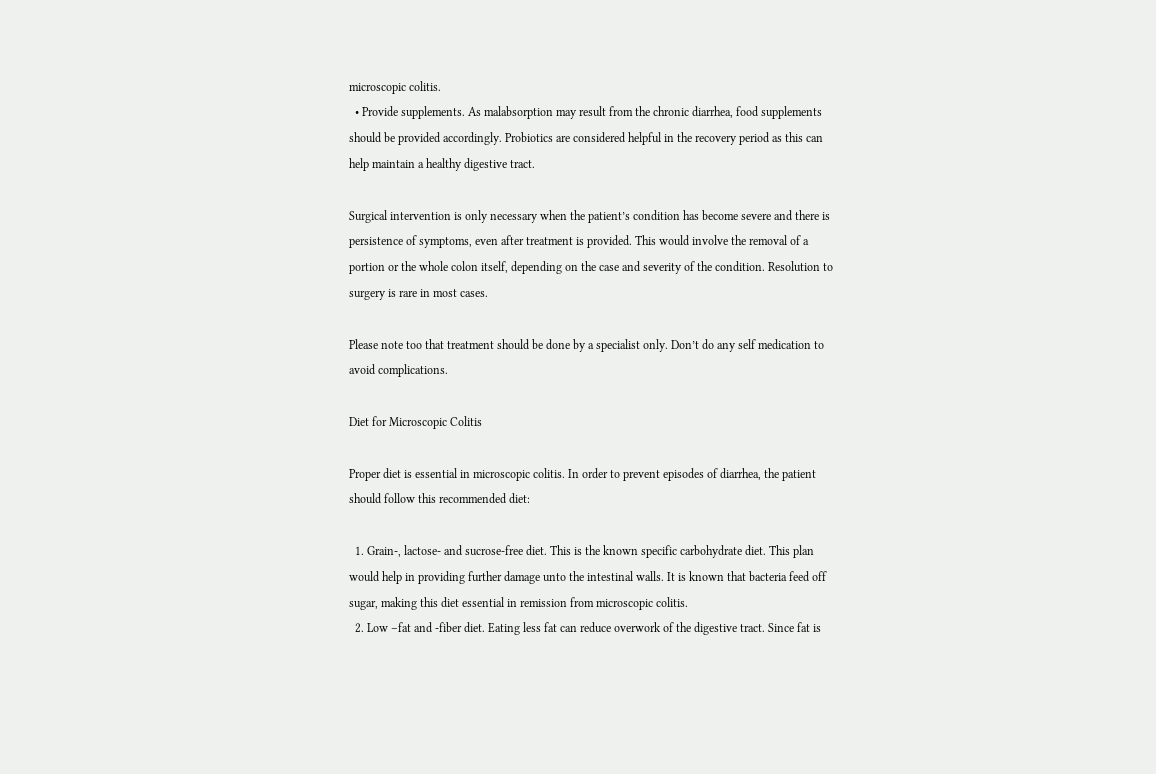microscopic colitis.
  • Provide supplements. As malabsorption may result from the chronic diarrhea, food supplements should be provided accordingly. Probiotics are considered helpful in the recovery period as this can help maintain a healthy digestive tract.

Surgical intervention is only necessary when the patient’s condition has become severe and there is persistence of symptoms, even after treatment is provided. This would involve the removal of a portion or the whole colon itself, depending on the case and severity of the condition. Resolution to surgery is rare in most cases.

Please note too that treatment should be done by a specialist only. Don’t do any self medication to avoid complications.

Diet for Microscopic Colitis

Proper diet is essential in microscopic colitis. In order to prevent episodes of diarrhea, the patient should follow this recommended diet:

  1. Grain-, lactose- and sucrose-free diet. This is the known specific carbohydrate diet. This plan would help in providing further damage unto the intestinal walls. It is known that bacteria feed off sugar, making this diet essential in remission from microscopic colitis.
  2. Low –fat and -fiber diet. Eating less fat can reduce overwork of the digestive tract. Since fat is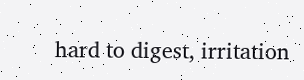hard to digest, irritation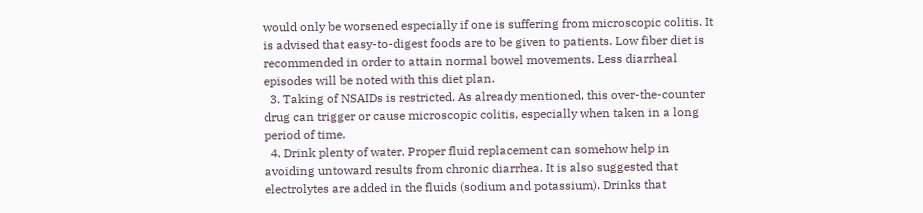would only be worsened especially if one is suffering from microscopic colitis. It is advised that easy-to-digest foods are to be given to patients. Low fiber diet is recommended in order to attain normal bowel movements. Less diarrheal episodes will be noted with this diet plan.
  3. Taking of NSAIDs is restricted. As already mentioned, this over-the-counter drug can trigger or cause microscopic colitis, especially when taken in a long period of time.
  4. Drink plenty of water. Proper fluid replacement can somehow help in avoiding untoward results from chronic diarrhea. It is also suggested that electrolytes are added in the fluids (sodium and potassium). Drinks that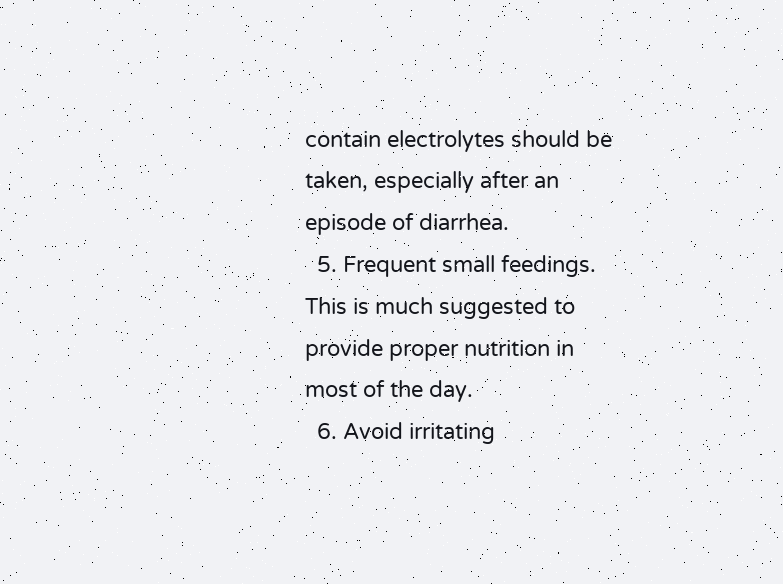contain electrolytes should be taken, especially after an episode of diarrhea.
  5. Frequent small feedings. This is much suggested to provide proper nutrition in most of the day.
  6. Avoid irritating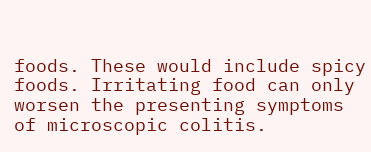foods. These would include spicy foods. Irritating food can only worsen the presenting symptoms of microscopic colitis.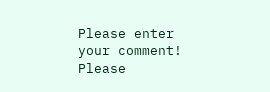Please enter your comment!
Please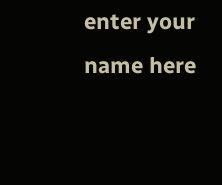enter your name here